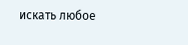искать любое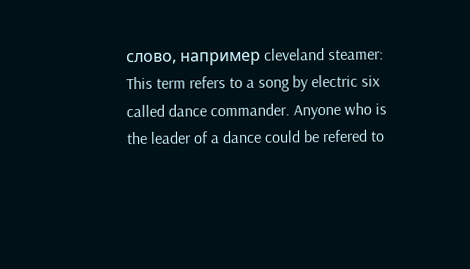слово, например cleveland steamer:
This term refers to a song by electric six called dance commander. Anyone who is the leader of a dance could be refered to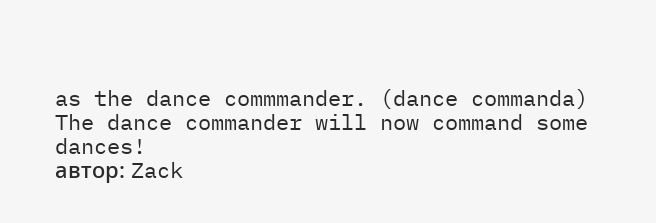as the dance commmander. (dance commanda)
The dance commander will now command some dances!
автор: Zack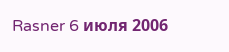Rasner 6 июля 2006